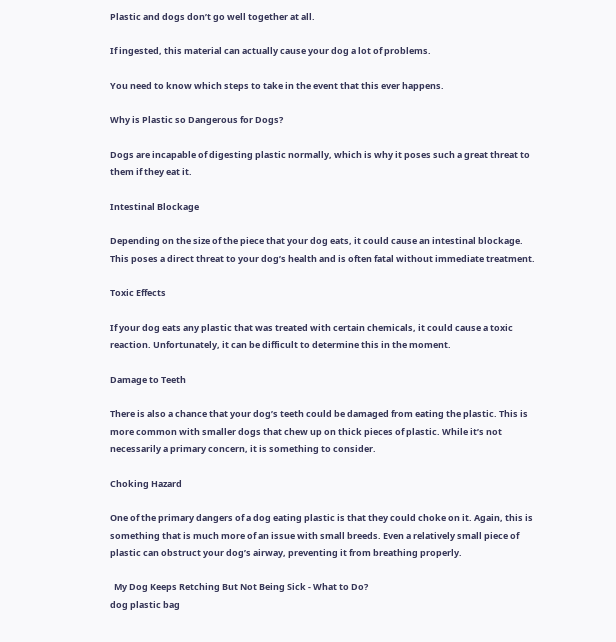Plastic and dogs don’t go well together at all.

If ingested, this material can actually cause your dog a lot of problems.

You need to know which steps to take in the event that this ever happens.

Why is Plastic so Dangerous for Dogs?

Dogs are incapable of digesting plastic normally, which is why it poses such a great threat to them if they eat it.

Intestinal Blockage

Depending on the size of the piece that your dog eats, it could cause an intestinal blockage. This poses a direct threat to your dog’s health and is often fatal without immediate treatment.

Toxic Effects

If your dog eats any plastic that was treated with certain chemicals, it could cause a toxic reaction. Unfortunately, it can be difficult to determine this in the moment.

Damage to Teeth

There is also a chance that your dog’s teeth could be damaged from eating the plastic. This is more common with smaller dogs that chew up on thick pieces of plastic. While it’s not necessarily a primary concern, it is something to consider.

Choking Hazard

One of the primary dangers of a dog eating plastic is that they could choke on it. Again, this is something that is much more of an issue with small breeds. Even a relatively small piece of plastic can obstruct your dog’s airway, preventing it from breathing properly.

  My Dog Keeps Retching But Not Being Sick - What to Do?
dog plastic bag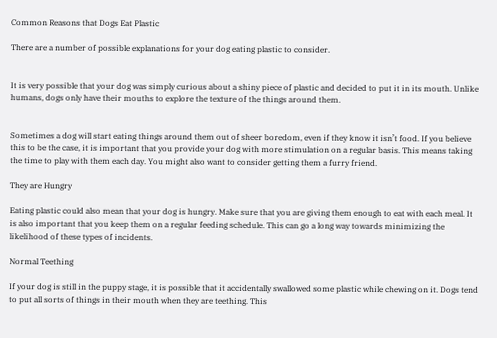Common Reasons that Dogs Eat Plastic

There are a number of possible explanations for your dog eating plastic to consider.


It is very possible that your dog was simply curious about a shiny piece of plastic and decided to put it in its mouth. Unlike humans, dogs only have their mouths to explore the texture of the things around them.


Sometimes a dog will start eating things around them out of sheer boredom, even if they know it isn’t food. If you believe this to be the case, it is important that you provide your dog with more stimulation on a regular basis. This means taking the time to play with them each day. You might also want to consider getting them a furry friend.

They are Hungry

Eating plastic could also mean that your dog is hungry. Make sure that you are giving them enough to eat with each meal. It is also important that you keep them on a regular feeding schedule. This can go a long way towards minimizing the likelihood of these types of incidents.

Normal Teething

If your dog is still in the puppy stage, it is possible that it accidentally swallowed some plastic while chewing on it. Dogs tend to put all sorts of things in their mouth when they are teething. This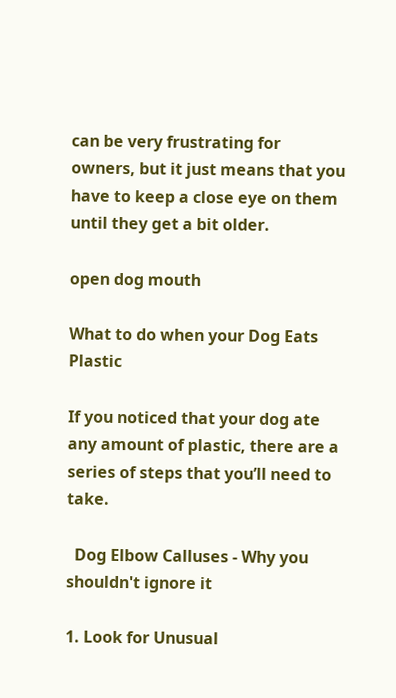can be very frustrating for owners, but it just means that you have to keep a close eye on them until they get a bit older.

open dog mouth

What to do when your Dog Eats Plastic

If you noticed that your dog ate any amount of plastic, there are a series of steps that you’ll need to take.

  Dog Elbow Calluses - Why you shouldn't ignore it

1. Look for Unusual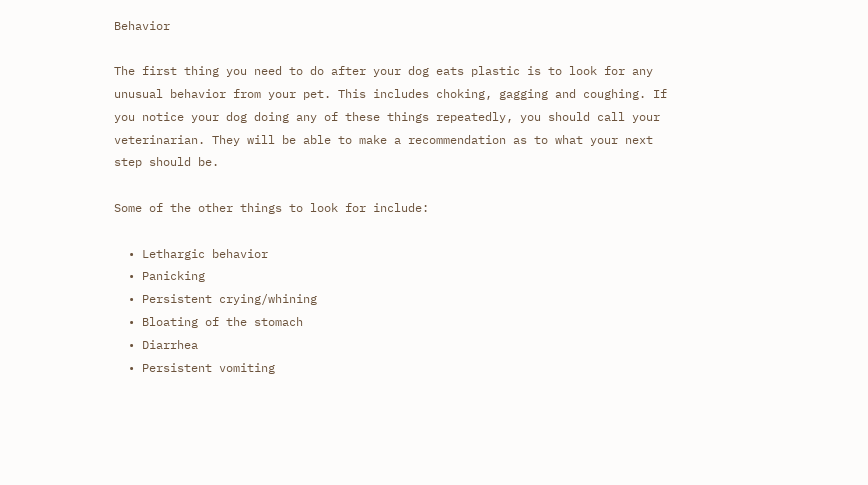Behavior

The first thing you need to do after your dog eats plastic is to look for any unusual behavior from your pet. This includes choking, gagging and coughing. If you notice your dog doing any of these things repeatedly, you should call your veterinarian. They will be able to make a recommendation as to what your next step should be.

Some of the other things to look for include:

  • Lethargic behavior
  • Panicking
  • Persistent crying/whining
  • Bloating of the stomach
  • Diarrhea
  • Persistent vomiting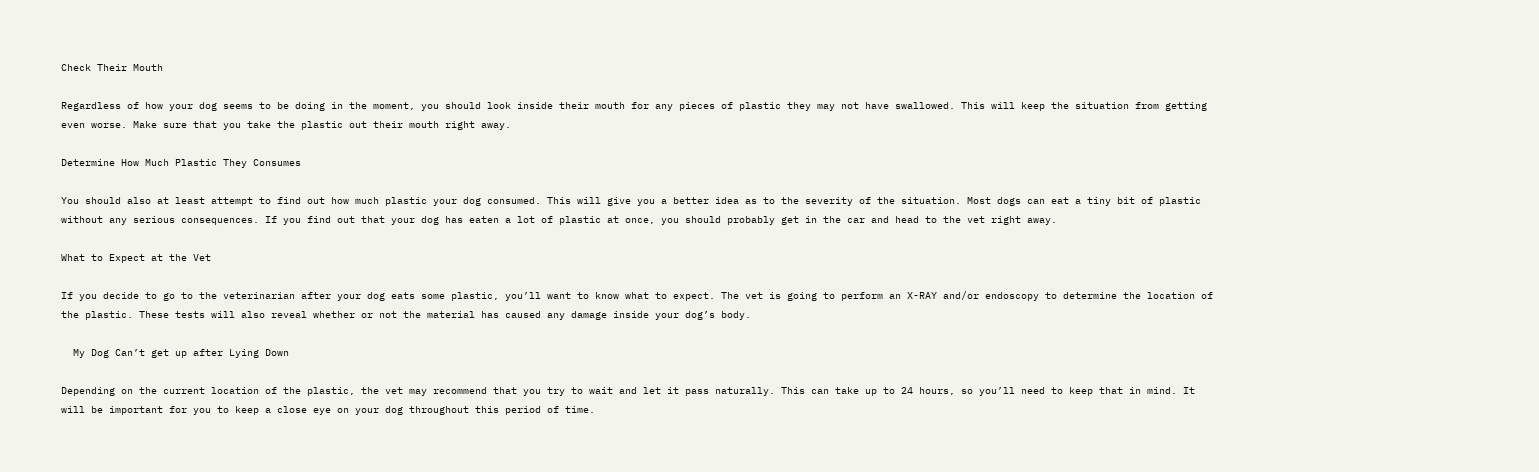Check Their Mouth

Regardless of how your dog seems to be doing in the moment, you should look inside their mouth for any pieces of plastic they may not have swallowed. This will keep the situation from getting even worse. Make sure that you take the plastic out their mouth right away.

Determine How Much Plastic They Consumes

You should also at least attempt to find out how much plastic your dog consumed. This will give you a better idea as to the severity of the situation. Most dogs can eat a tiny bit of plastic without any serious consequences. If you find out that your dog has eaten a lot of plastic at once, you should probably get in the car and head to the vet right away.

What to Expect at the Vet

If you decide to go to the veterinarian after your dog eats some plastic, you’ll want to know what to expect. The vet is going to perform an X-RAY and/or endoscopy to determine the location of the plastic. These tests will also reveal whether or not the material has caused any damage inside your dog’s body.

  My Dog Can’t get up after Lying Down

Depending on the current location of the plastic, the vet may recommend that you try to wait and let it pass naturally. This can take up to 24 hours, so you’ll need to keep that in mind. It will be important for you to keep a close eye on your dog throughout this period of time.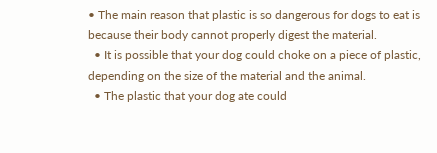• The main reason that plastic is so dangerous for dogs to eat is because their body cannot properly digest the material.
  • It is possible that your dog could choke on a piece of plastic, depending on the size of the material and the animal.
  • The plastic that your dog ate could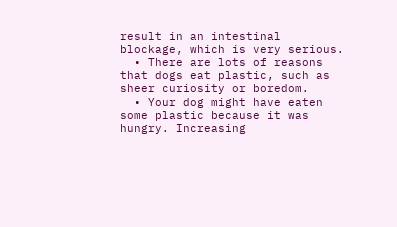result in an intestinal blockage, which is very serious.
  • There are lots of reasons that dogs eat plastic, such as sheer curiosity or boredom.
  • Your dog might have eaten some plastic because it was hungry. Increasing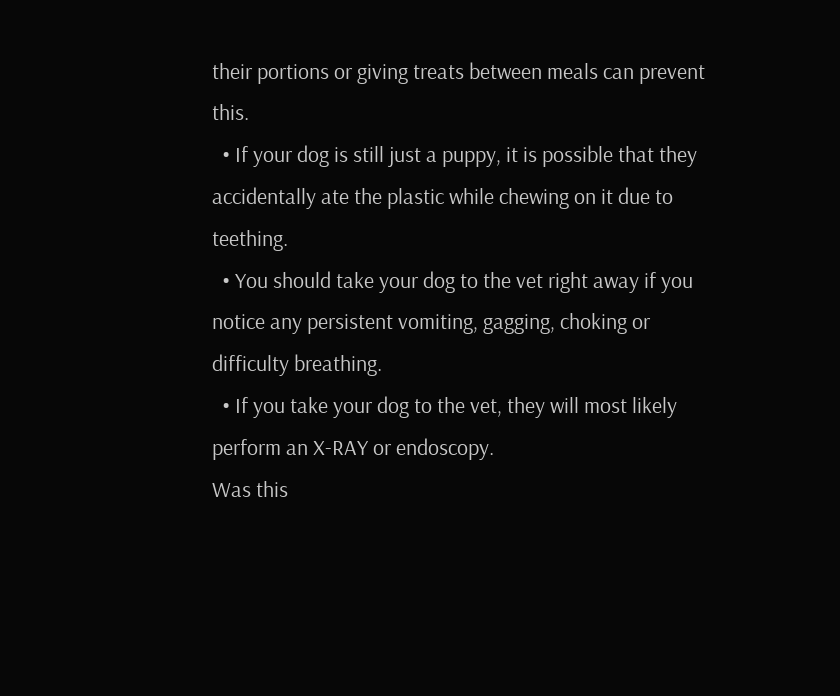their portions or giving treats between meals can prevent this.
  • If your dog is still just a puppy, it is possible that they accidentally ate the plastic while chewing on it due to teething.
  • You should take your dog to the vet right away if you notice any persistent vomiting, gagging, choking or difficulty breathing.
  • If you take your dog to the vet, they will most likely perform an X-RAY or endoscopy.
Was this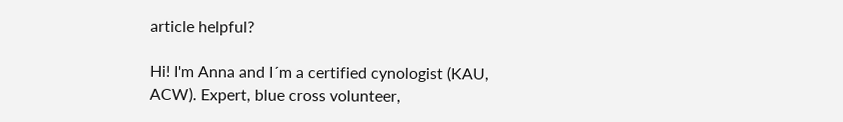article helpful?

Hi! I'm Anna and I´m a certified cynologist (KAU, ACW). Expert, blue cross volunteer,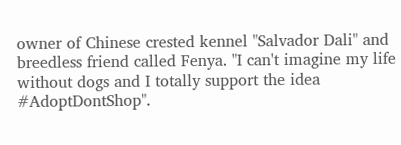owner of Chinese crested kennel "Salvador Dali" and breedless friend called Fenya. "I can't imagine my life without dogs and I totally support the idea #AdoptDontShop".